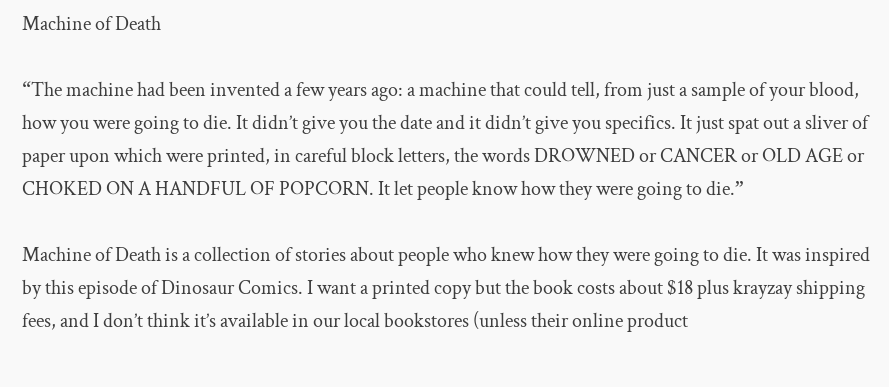Machine of Death

“The machine had been invented a few years ago: a machine that could tell, from just a sample of your blood, how you were going to die. It didn’t give you the date and it didn’t give you specifics. It just spat out a sliver of paper upon which were printed, in careful block letters, the words DROWNED or CANCER or OLD AGE or CHOKED ON A HANDFUL OF POPCORN. It let people know how they were going to die.”

Machine of Death is a collection of stories about people who knew how they were going to die. It was inspired by this episode of Dinosaur Comics. I want a printed copy but the book costs about $18 plus krayzay shipping fees, and I don’t think it’s available in our local bookstores (unless their online product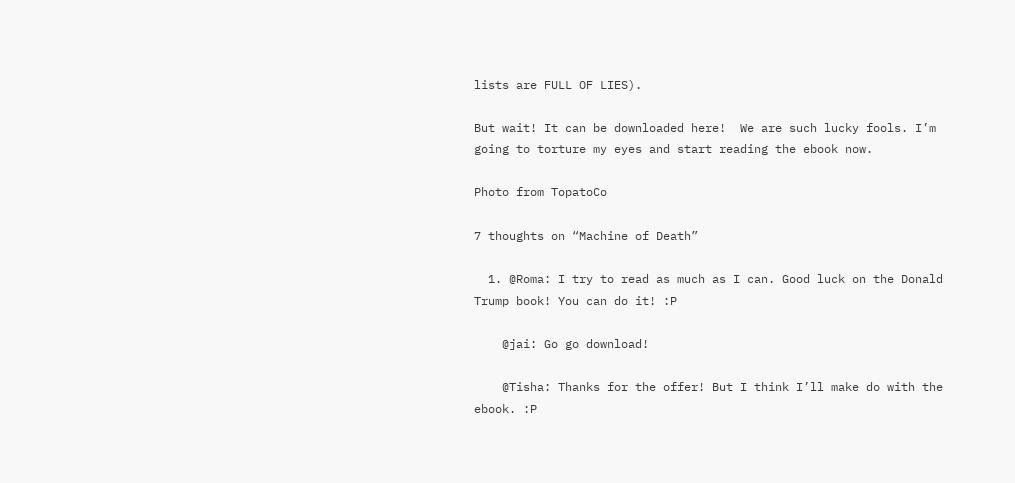lists are FULL OF LIES).

But wait! It can be downloaded here!  We are such lucky fools. I’m going to torture my eyes and start reading the ebook now.

Photo from TopatoCo

7 thoughts on “Machine of Death”

  1. @Roma: I try to read as much as I can. Good luck on the Donald Trump book! You can do it! :P

    @jai: Go go download!

    @Tisha: Thanks for the offer! But I think I’ll make do with the ebook. :P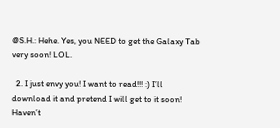@S.H.: Hehe. Yes, you NEED to get the Galaxy Tab very soon! LOL.

  2. I just envy you! I want to read!!! :) I’ll download it and pretend I will get to it soon! Haven’t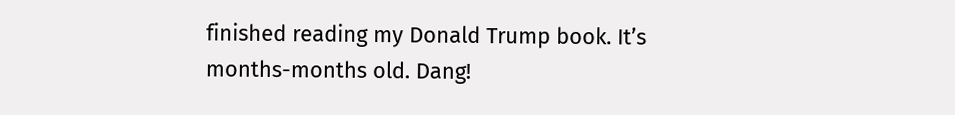finished reading my Donald Trump book. It’s months-months old. Dang!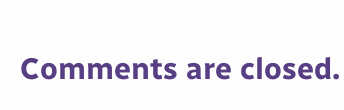Comments are closed.